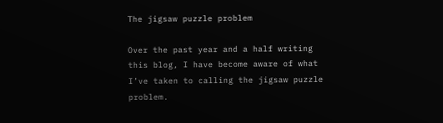The jigsaw puzzle problem

Over the past year and a half writing this blog, I have become aware of what I’ve taken to calling the jigsaw puzzle problem.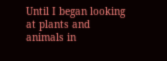Until I began looking at plants and animals in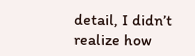detail, I didn’t realize how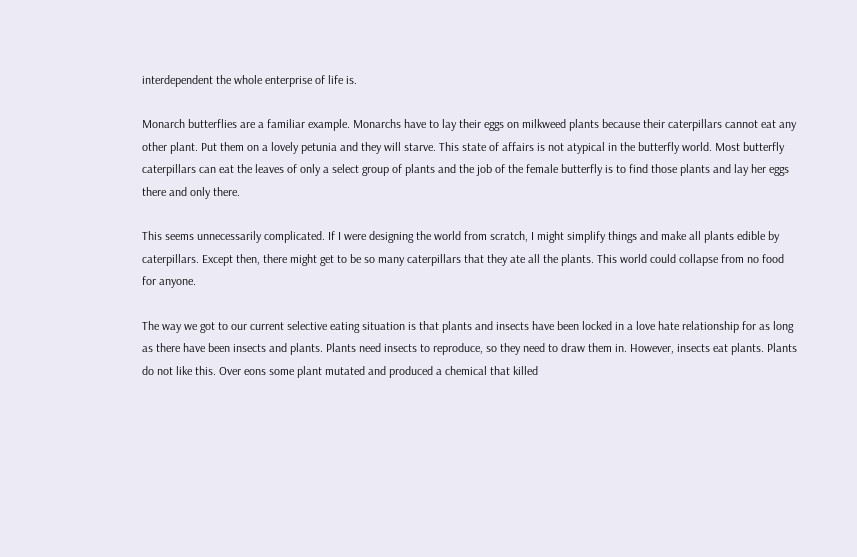interdependent the whole enterprise of life is.

Monarch butterflies are a familiar example. Monarchs have to lay their eggs on milkweed plants because their caterpillars cannot eat any other plant. Put them on a lovely petunia and they will starve. This state of affairs is not atypical in the butterfly world. Most butterfly caterpillars can eat the leaves of only a select group of plants and the job of the female butterfly is to find those plants and lay her eggs there and only there.

This seems unnecessarily complicated. If I were designing the world from scratch, I might simplify things and make all plants edible by caterpillars. Except then, there might get to be so many caterpillars that they ate all the plants. This world could collapse from no food for anyone.

The way we got to our current selective eating situation is that plants and insects have been locked in a love hate relationship for as long as there have been insects and plants. Plants need insects to reproduce, so they need to draw them in. However, insects eat plants. Plants do not like this. Over eons some plant mutated and produced a chemical that killed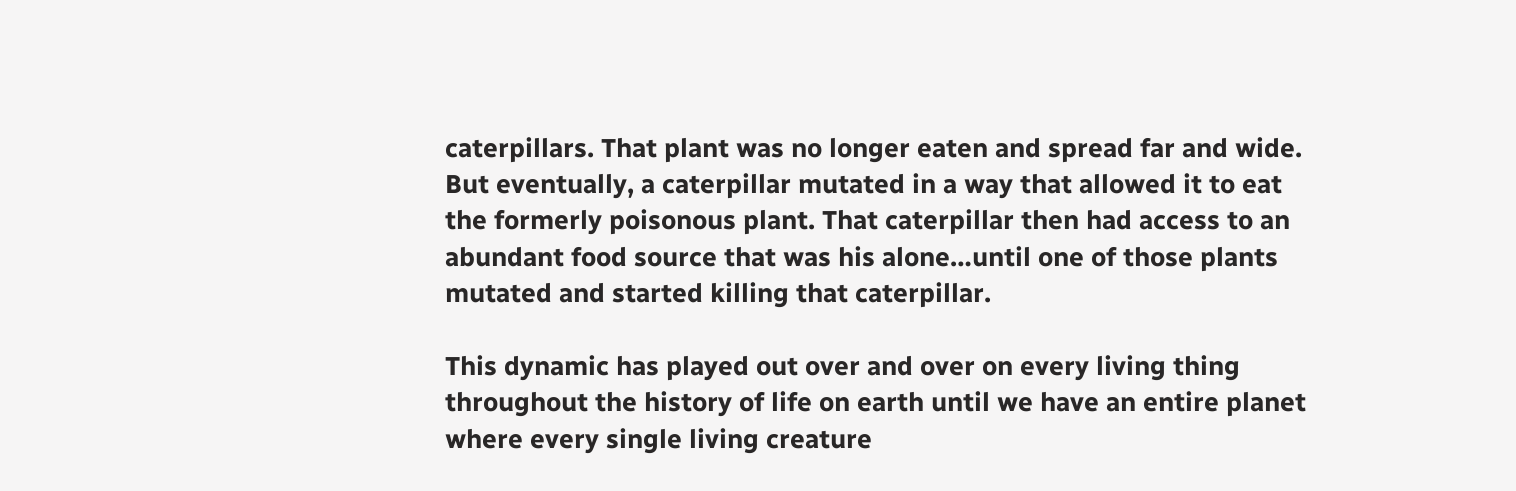caterpillars. That plant was no longer eaten and spread far and wide. But eventually, a caterpillar mutated in a way that allowed it to eat the formerly poisonous plant. That caterpillar then had access to an abundant food source that was his alone…until one of those plants mutated and started killing that caterpillar.

This dynamic has played out over and over on every living thing throughout the history of life on earth until we have an entire planet where every single living creature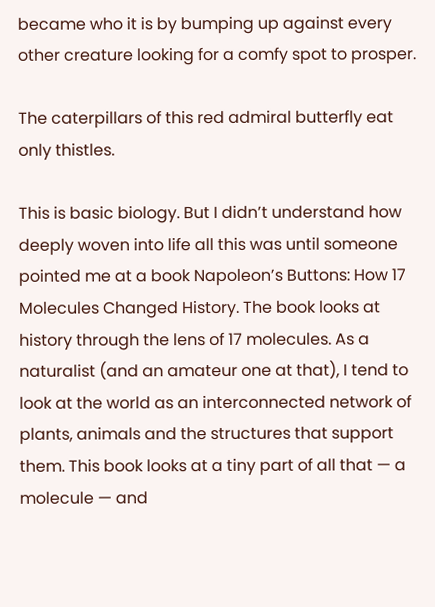became who it is by bumping up against every other creature looking for a comfy spot to prosper.

The caterpillars of this red admiral butterfly eat only thistles.

This is basic biology. But I didn’t understand how deeply woven into life all this was until someone pointed me at a book Napoleon’s Buttons: How 17 Molecules Changed History. The book looks at history through the lens of 17 molecules. As a naturalist (and an amateur one at that), I tend to look at the world as an interconnected network of plants, animals and the structures that support them. This book looks at a tiny part of all that — a molecule — and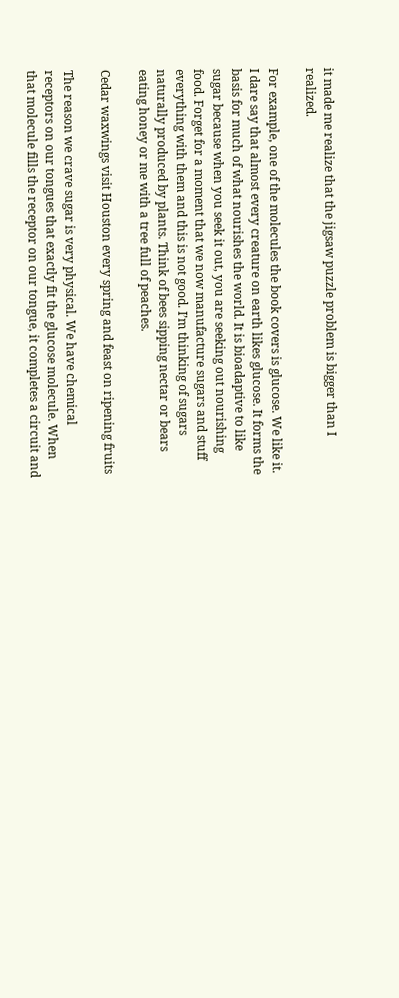it made me realize that the jigsaw puzzle problem is bigger than I realized.

For example, one of the molecules the book covers is glucose. We like it. I dare say that almost every creature on earth likes glucose. It forms the basis for much of what nourishes the world. It is bioadaptive to like sugar because when you seek it out, you are seeking out nourishing food. Forget for a moment that we now manufacture sugars and stuff everything with them and this is not good. I’m thinking of sugars naturally produced by plants. Think of bees sipping nectar or bears eating honey or me with a tree full of peaches.

Cedar waxwings visit Houston every spring and feast on ripening fruits

The reason we crave sugar is very physical. We have chemical receptors on our tongues that exactly fit the glucose molecule. When that molecule fills the receptor on our tongue, it completes a circuit and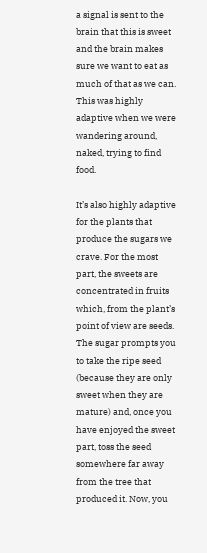a signal is sent to the brain that this is sweet and the brain makes sure we want to eat as much of that as we can. This was highly adaptive when we were wandering around, naked, trying to find food.

It’s also highly adaptive for the plants that produce the sugars we crave. For the most part, the sweets are concentrated in fruits which, from the plant’s point of view are seeds. The sugar prompts you to take the ripe seed (because they are only sweet when they are mature) and, once you have enjoyed the sweet part, toss the seed somewhere far away from the tree that produced it. Now, you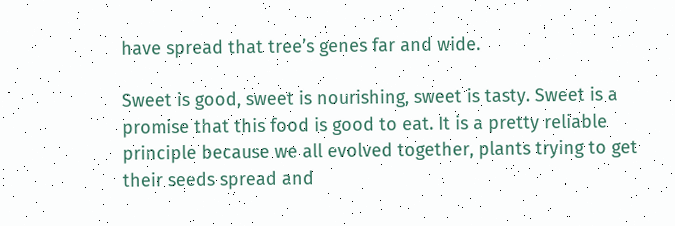have spread that tree’s genes far and wide.

Sweet is good, sweet is nourishing, sweet is tasty. Sweet is a promise that this food is good to eat. It is a pretty reliable principle because we all evolved together, plants trying to get their seeds spread and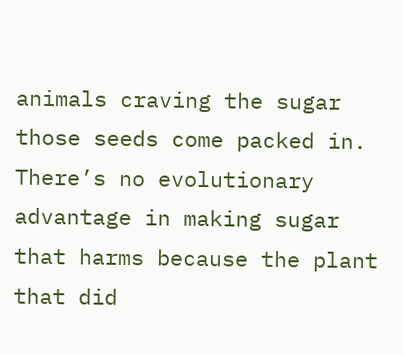animals craving the sugar those seeds come packed in. There’s no evolutionary advantage in making sugar that harms because the plant that did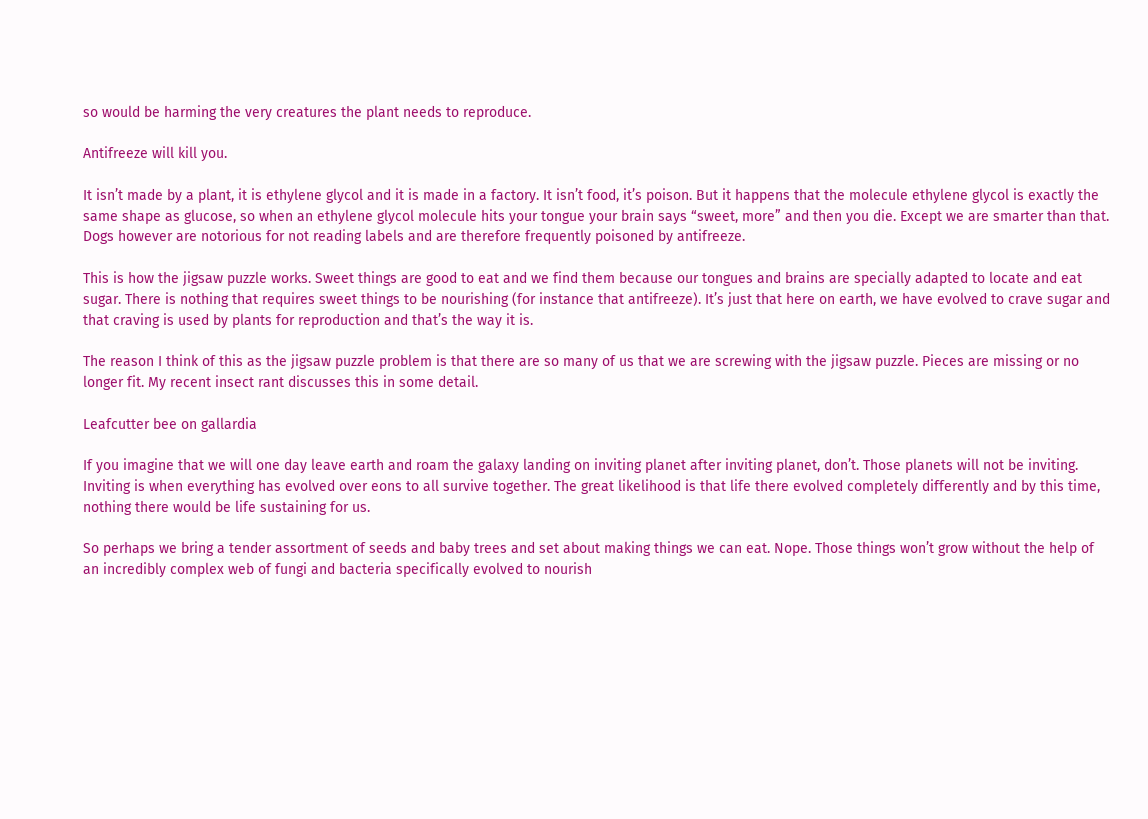so would be harming the very creatures the plant needs to reproduce.

Antifreeze will kill you.

It isn’t made by a plant, it is ethylene glycol and it is made in a factory. It isn’t food, it’s poison. But it happens that the molecule ethylene glycol is exactly the same shape as glucose, so when an ethylene glycol molecule hits your tongue your brain says “sweet, more” and then you die. Except we are smarter than that. Dogs however are notorious for not reading labels and are therefore frequently poisoned by antifreeze.

This is how the jigsaw puzzle works. Sweet things are good to eat and we find them because our tongues and brains are specially adapted to locate and eat sugar. There is nothing that requires sweet things to be nourishing (for instance that antifreeze). It’s just that here on earth, we have evolved to crave sugar and that craving is used by plants for reproduction and that’s the way it is.

The reason I think of this as the jigsaw puzzle problem is that there are so many of us that we are screwing with the jigsaw puzzle. Pieces are missing or no longer fit. My recent insect rant discusses this in some detail.

Leafcutter bee on gallardia

If you imagine that we will one day leave earth and roam the galaxy landing on inviting planet after inviting planet, don’t. Those planets will not be inviting. Inviting is when everything has evolved over eons to all survive together. The great likelihood is that life there evolved completely differently and by this time, nothing there would be life sustaining for us.

So perhaps we bring a tender assortment of seeds and baby trees and set about making things we can eat. Nope. Those things won’t grow without the help of an incredibly complex web of fungi and bacteria specifically evolved to nourish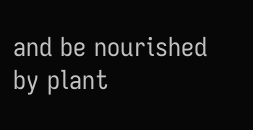and be nourished by plant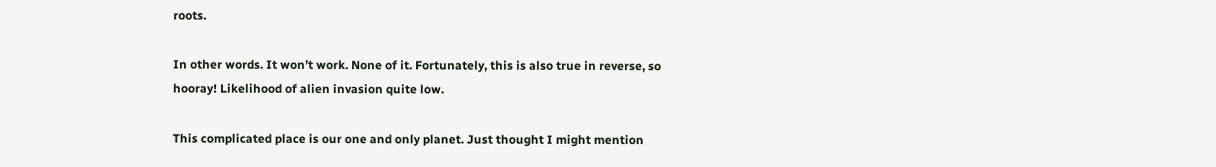roots.

In other words. It won’t work. None of it. Fortunately, this is also true in reverse, so hooray! Likelihood of alien invasion quite low.

This complicated place is our one and only planet. Just thought I might mention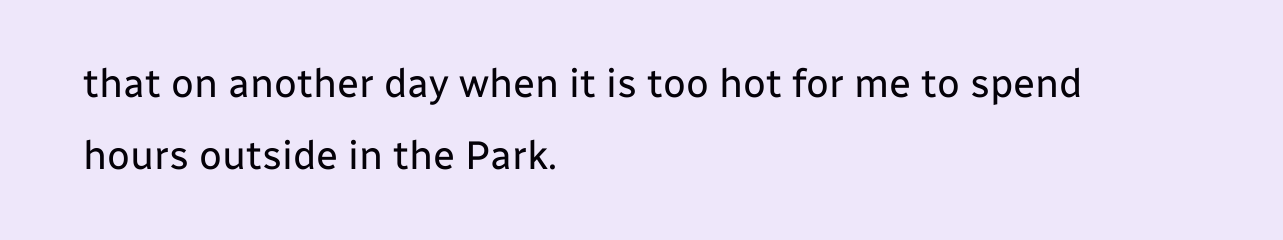that on another day when it is too hot for me to spend hours outside in the Park.